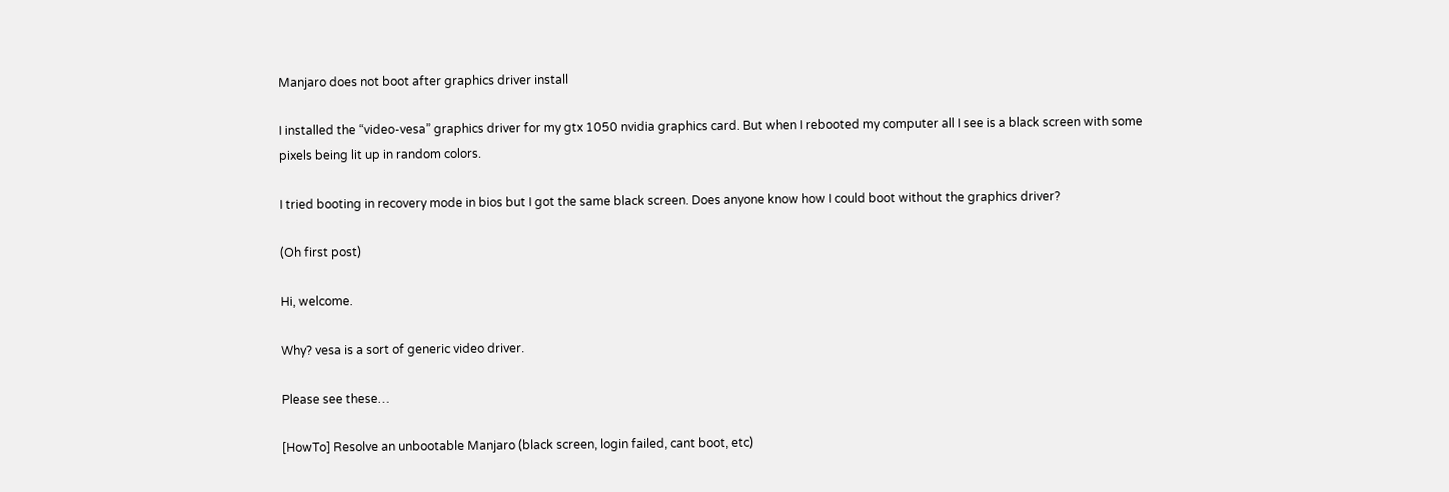Manjaro does not boot after graphics driver install

I installed the “video-vesa” graphics driver for my gtx 1050 nvidia graphics card. But when I rebooted my computer all I see is a black screen with some pixels being lit up in random colors.

I tried booting in recovery mode in bios but I got the same black screen. Does anyone know how I could boot without the graphics driver?

(Oh first post)

Hi, welcome.

Why? vesa is a sort of generic video driver.

Please see these…

[HowTo] Resolve an unbootable Manjaro (black screen, login failed, cant boot, etc)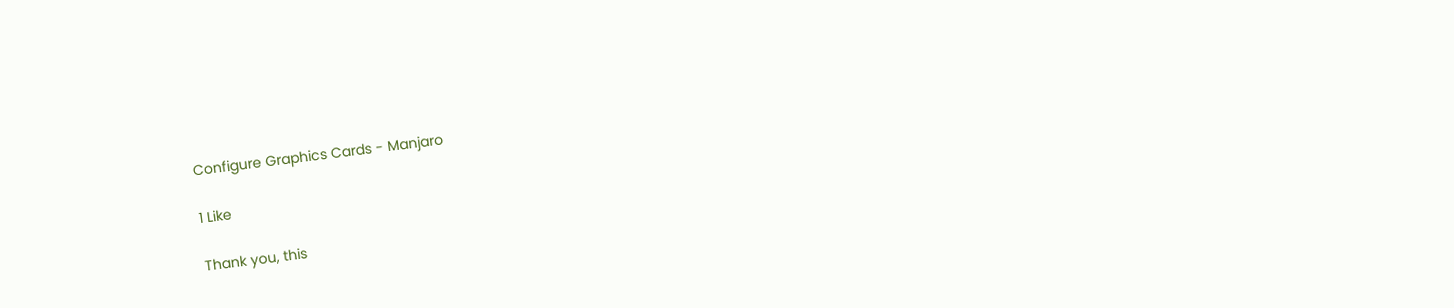Configure Graphics Cards - Manjaro

1 Like

Thank you, this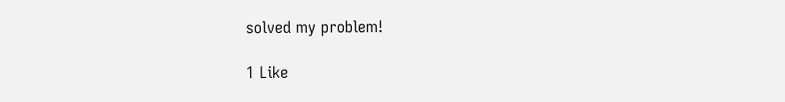solved my problem!

1 Like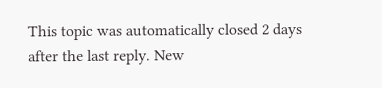This topic was automatically closed 2 days after the last reply. New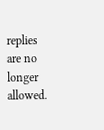replies are no longer allowed.